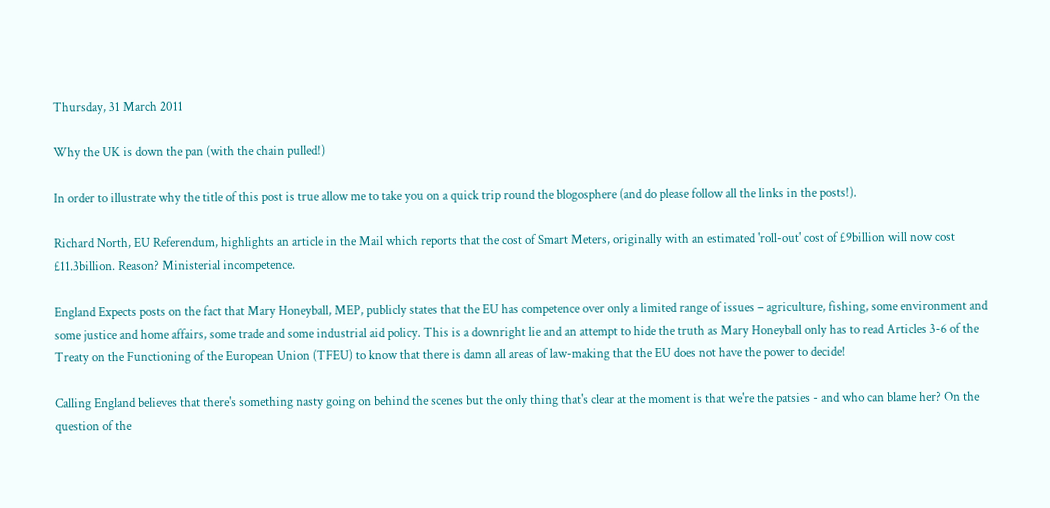Thursday, 31 March 2011

Why the UK is down the pan (with the chain pulled!)

In order to illustrate why the title of this post is true allow me to take you on a quick trip round the blogosphere (and do please follow all the links in the posts!).

Richard North, EU Referendum, highlights an article in the Mail which reports that the cost of Smart Meters, originally with an estimated 'roll-out' cost of £9billion will now cost £11.3billion. Reason? Ministerial incompetence.

England Expects posts on the fact that Mary Honeyball, MEP, publicly states that the EU has competence over only a limited range of issues – agriculture, fishing, some environment and some justice and home affairs, some trade and some industrial aid policy. This is a downright lie and an attempt to hide the truth as Mary Honeyball only has to read Articles 3-6 of the Treaty on the Functioning of the European Union (TFEU) to know that there is damn all areas of law-making that the EU does not have the power to decide!

Calling England believes that there's something nasty going on behind the scenes but the only thing that's clear at the moment is that we're the patsies - and who can blame her? On the question of the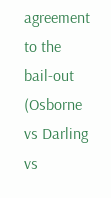agreement to the bail-out (Osborne vs Darling vs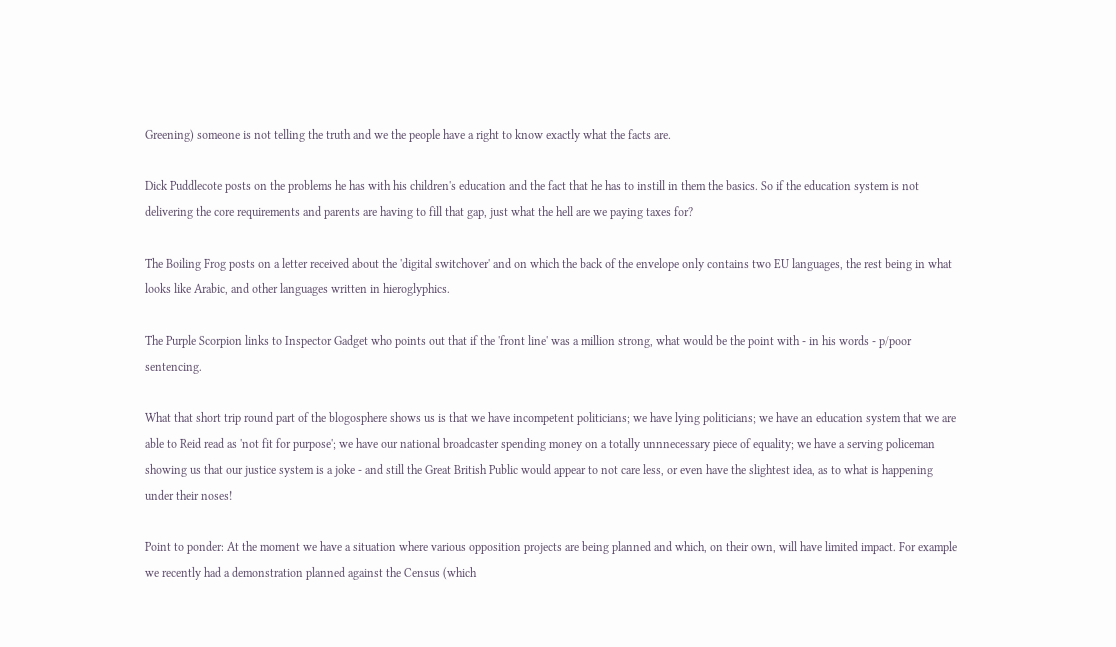Greening) someone is not telling the truth and we the people have a right to know exactly what the facts are.

Dick Puddlecote posts on the problems he has with his children's education and the fact that he has to instill in them the basics. So if the education system is not delivering the core requirements and parents are having to fill that gap, just what the hell are we paying taxes for?

The Boiling Frog posts on a letter received about the 'digital switchover' and on which the back of the envelope only contains two EU languages, the rest being in what looks like Arabic, and other languages written in hieroglyphics.

The Purple Scorpion links to Inspector Gadget who points out that if the 'front line' was a million strong, what would be the point with - in his words - p/poor sentencing.

What that short trip round part of the blogosphere shows us is that we have incompetent politicians; we have lying politicians; we have an education system that we are able to Reid read as 'not fit for purpose'; we have our national broadcaster spending money on a totally unnnecessary piece of equality; we have a serving policeman showing us that our justice system is a joke - and still the Great British Public would appear to not care less, or even have the slightest idea, as to what is happening under their noses!

Point to ponder: At the moment we have a situation where various opposition projects are being planned and which, on their own, will have limited impact. For example we recently had a demonstration planned against the Census (which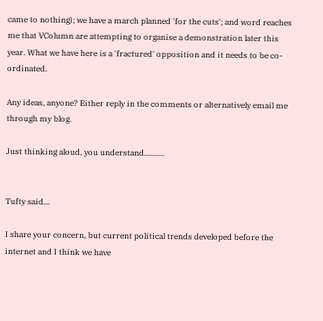came to nothing); we have a march planned 'for the cuts'; and word reaches me that VColumn are attempting to organise a demonstration later this year. What we have here is a 'fractured' opposition and it needs to be co-ordinated.

Any ideas, anyone? Either reply in the comments or alternatively email me through my blog.

Just thinking aloud, you understand..........


Tufty said...

I share your concern, but current political trends developed before the internet and I think we have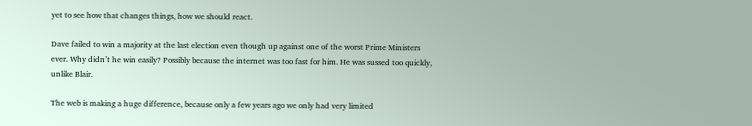yet to see how that changes things, how we should react.

Dave failed to win a majority at the last election even though up against one of the worst Prime Ministers ever. Why didn’t he win easily? Possibly because the internet was too fast for him. He was sussed too quickly, unlike Blair.

The web is making a huge difference, because only a few years ago we only had very limited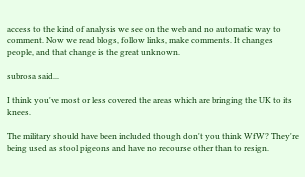access to the kind of analysis we see on the web and no automatic way to comment. Now we read blogs, follow links, make comments. It changes people, and that change is the great unknown.

subrosa said...

I think you've most or less covered the areas which are bringing the UK to its knees.

The military should have been included though don't you think WfW? They're being used as stool pigeons and have no recourse other than to resign.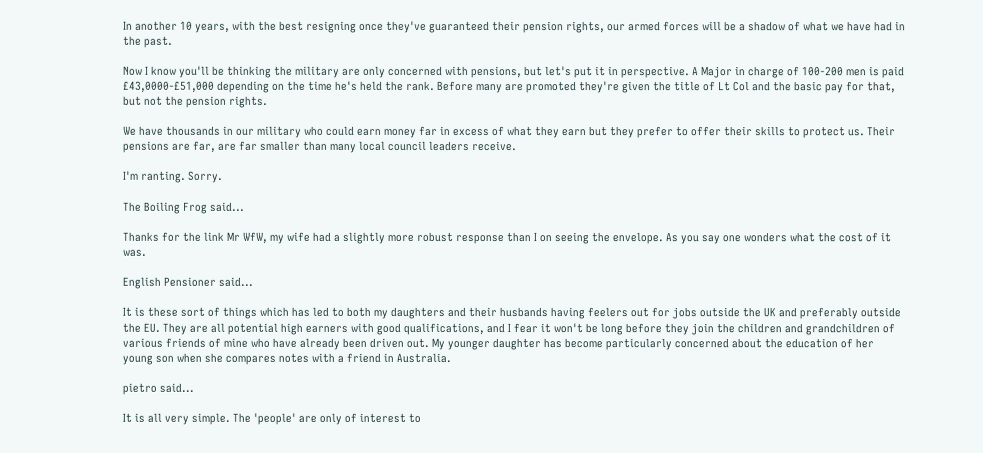In another 10 years, with the best resigning once they've guaranteed their pension rights, our armed forces will be a shadow of what we have had in the past.

Now I know you'll be thinking the military are only concerned with pensions, but let's put it in perspective. A Major in charge of 100-200 men is paid £43,0000-£51,000 depending on the time he's held the rank. Before many are promoted they're given the title of Lt Col and the basic pay for that, but not the pension rights.

We have thousands in our military who could earn money far in excess of what they earn but they prefer to offer their skills to protect us. Their pensions are far, are far smaller than many local council leaders receive.

I'm ranting. Sorry.

The Boiling Frog said...

Thanks for the link Mr WfW, my wife had a slightly more robust response than I on seeing the envelope. As you say one wonders what the cost of it was.

English Pensioner said...

It is these sort of things which has led to both my daughters and their husbands having feelers out for jobs outside the UK and preferably outside the EU. They are all potential high earners with good qualifications, and I fear it won't be long before they join the children and grandchildren of various friends of mine who have already been driven out. My younger daughter has become particularly concerned about the education of her young son when she compares notes with a friend in Australia.

pietro said...

It is all very simple. The 'people' are only of interest to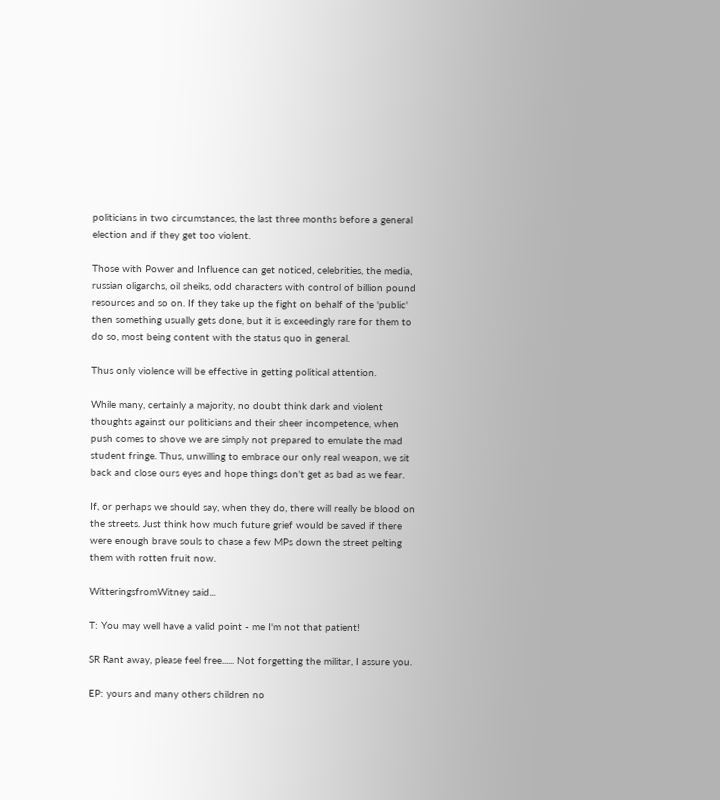politicians in two circumstances, the last three months before a general election and if they get too violent.

Those with Power and Influence can get noticed, celebrities, the media, russian oligarchs, oil sheiks, odd characters with control of billion pound resources and so on. If they take up the fight on behalf of the 'public' then something usually gets done, but it is exceedingly rare for them to do so, most being content with the status quo in general.

Thus only violence will be effective in getting political attention.

While many, certainly a majority, no doubt think dark and violent thoughts against our politicians and their sheer incompetence, when push comes to shove we are simply not prepared to emulate the mad student fringe. Thus, unwilling to embrace our only real weapon, we sit back and close ours eyes and hope things don't get as bad as we fear.

If, or perhaps we should say, when they do, there will really be blood on the streets. Just think how much future grief would be saved if there were enough brave souls to chase a few MPs down the street pelting them with rotten fruit now.

WitteringsfromWitney said...

T: You may well have a valid point - me I'm not that patient!

SR Rant away, please feel free...... Not forgetting the militar, I assure you.

EP: yours and many others children no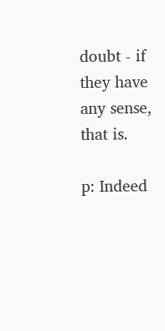doubt - if they have any sense, that is.

p: Indeed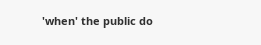'when' the public do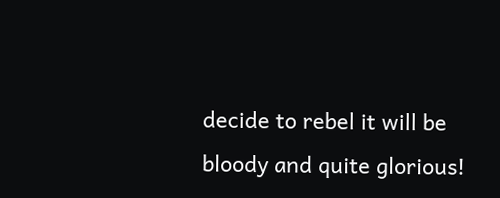decide to rebel it will be bloody and quite glorious!